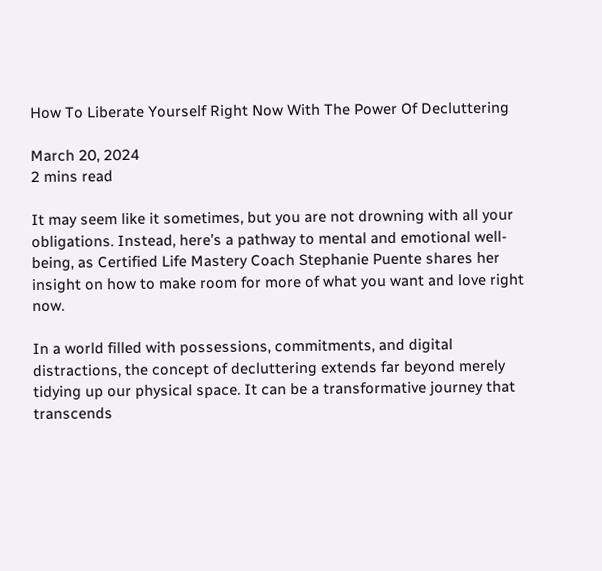How To Liberate Yourself Right Now With The Power Of Decluttering

March 20, 2024
2 mins read

It may seem like it sometimes, but you are not drowning with all your obligations. Instead, here’s a pathway to mental and emotional well-being, as Certified Life Mastery Coach Stephanie Puente shares her insight on how to make room for more of what you want and love right now.

In a world filled with possessions, commitments, and digital distractions, the concept of decluttering extends far beyond merely tidying up our physical space. It can be a transformative journey that transcends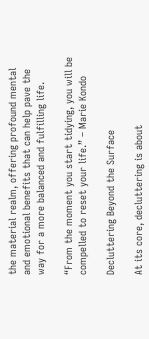the material realm, offering profound mental and emotional benefits that can help pave the way for a more balanced and fulfilling life.

“From the moment you start tidying, you will be compelled to reset your life.” – Marie Kondo

Decluttering Beyond the Surface

At its core, decluttering is about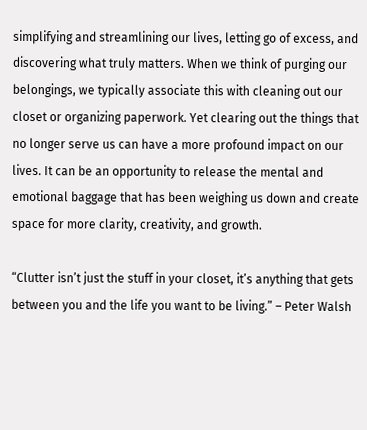simplifying and streamlining our lives, letting go of excess, and discovering what truly matters. When we think of purging our belongings, we typically associate this with cleaning out our closet or organizing paperwork. Yet clearing out the things that no longer serve us can have a more profound impact on our lives. It can be an opportunity to release the mental and emotional baggage that has been weighing us down and create space for more clarity, creativity, and growth.

“Clutter isn’t just the stuff in your closet, it’s anything that gets between you and the life you want to be living.” – Peter Walsh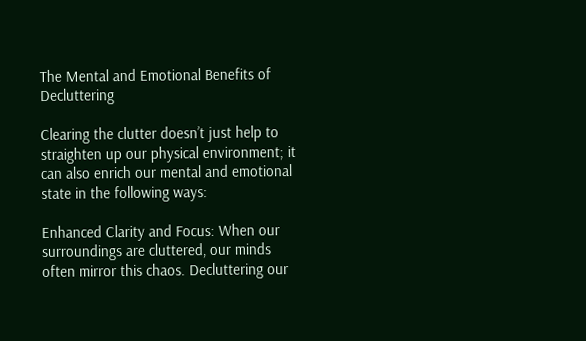The Mental and Emotional Benefits of Decluttering

Clearing the clutter doesn’t just help to straighten up our physical environment; it can also enrich our mental and emotional state in the following ways:

Enhanced Clarity and Focus: When our surroundings are cluttered, our minds often mirror this chaos. Decluttering our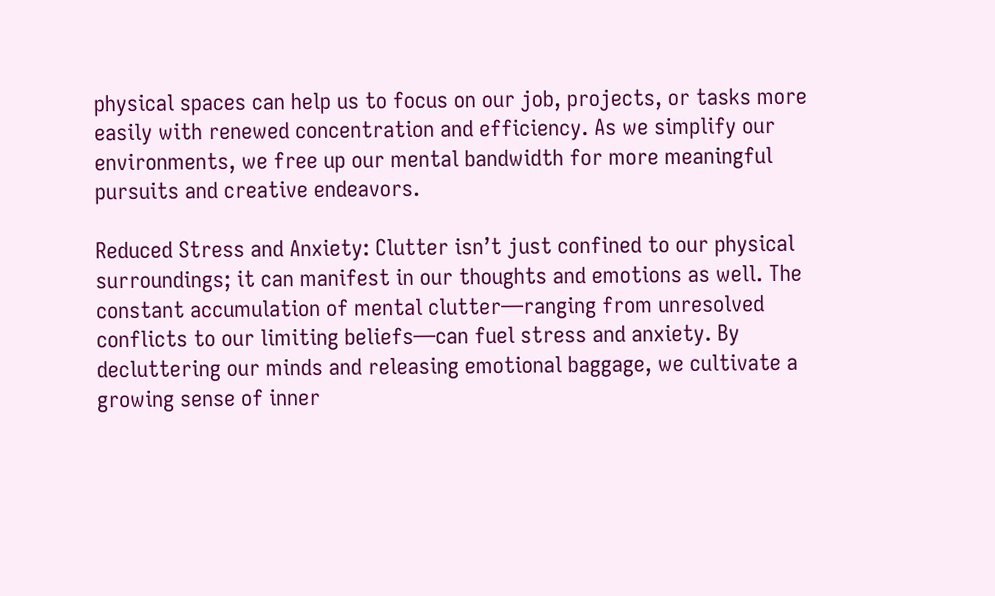physical spaces can help us to focus on our job, projects, or tasks more easily with renewed concentration and efficiency. As we simplify our environments, we free up our mental bandwidth for more meaningful pursuits and creative endeavors.

Reduced Stress and Anxiety: Clutter isn’t just confined to our physical surroundings; it can manifest in our thoughts and emotions as well. The constant accumulation of mental clutter—ranging from unresolved conflicts to our limiting beliefs—can fuel stress and anxiety. By decluttering our minds and releasing emotional baggage, we cultivate a growing sense of inner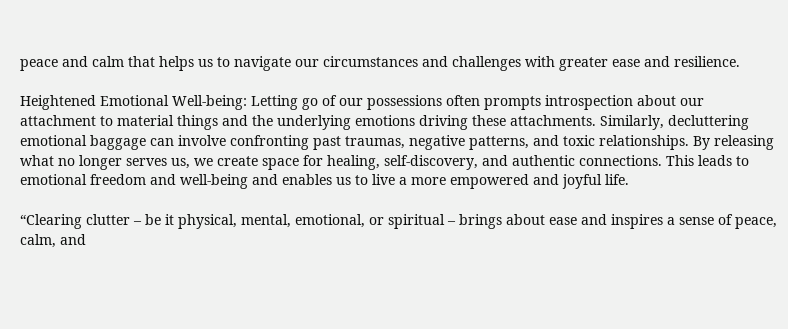peace and calm that helps us to navigate our circumstances and challenges with greater ease and resilience.

Heightened Emotional Well-being: Letting go of our possessions often prompts introspection about our attachment to material things and the underlying emotions driving these attachments. Similarly, decluttering emotional baggage can involve confronting past traumas, negative patterns, and toxic relationships. By releasing what no longer serves us, we create space for healing, self-discovery, and authentic connections. This leads to emotional freedom and well-being and enables us to live a more empowered and joyful life.

“Clearing clutter – be it physical, mental, emotional, or spiritual – brings about ease and inspires a sense of peace, calm, and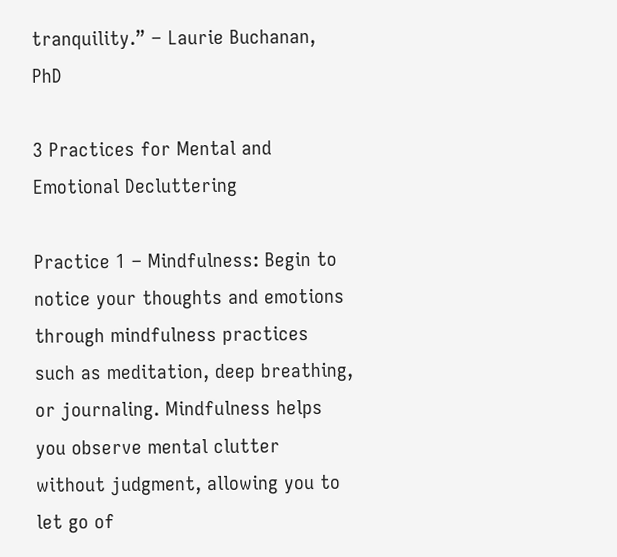tranquility.” – Laurie Buchanan, PhD

3 Practices for Mental and Emotional Decluttering

Practice 1 – Mindfulness: Begin to notice your thoughts and emotions through mindfulness practices such as meditation, deep breathing, or journaling. Mindfulness helps you observe mental clutter without judgment, allowing you to let go of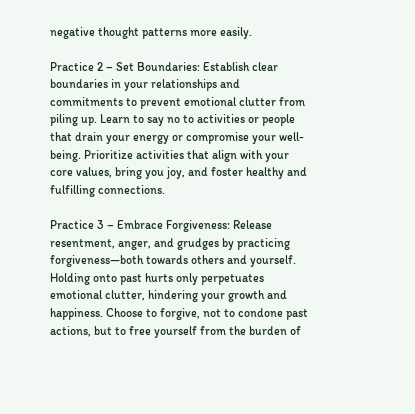negative thought patterns more easily.

Practice 2 – Set Boundaries: Establish clear boundaries in your relationships and commitments to prevent emotional clutter from piling up. Learn to say no to activities or people that drain your energy or compromise your well-being. Prioritize activities that align with your core values, bring you joy, and foster healthy and fulfilling connections.

Practice 3 – Embrace Forgiveness: Release resentment, anger, and grudges by practicing forgiveness—both towards others and yourself. Holding onto past hurts only perpetuates emotional clutter, hindering your growth and happiness. Choose to forgive, not to condone past actions, but to free yourself from the burden of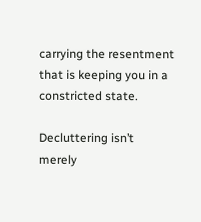carrying the resentment that is keeping you in a constricted state.

Decluttering isn’t merely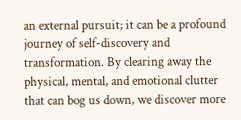an external pursuit; it can be a profound journey of self-discovery and transformation. By clearing away the physical, mental, and emotional clutter that can bog us down, we discover more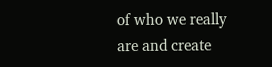of who we really are and create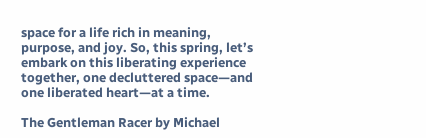space for a life rich in meaning, purpose, and joy. So, this spring, let’s embark on this liberating experience together, one decluttered space—and one liberated heart—at a time.

The Gentleman Racer by Michael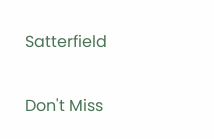Satterfield

Don't Miss